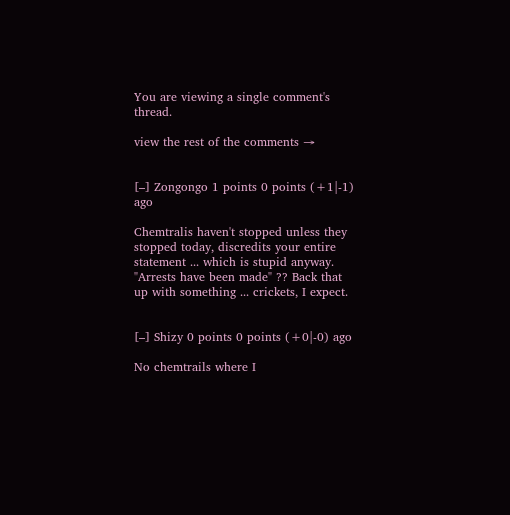You are viewing a single comment's thread.

view the rest of the comments →


[–] Zongongo 1 points 0 points (+1|-1) ago

Chemtralis haven't stopped unless they stopped today, discredits your entire statement ... which is stupid anyway. "Arrests have been made" ?? Back that up with something ... crickets, I expect.


[–] Shizy 0 points 0 points (+0|-0) ago

No chemtrails where I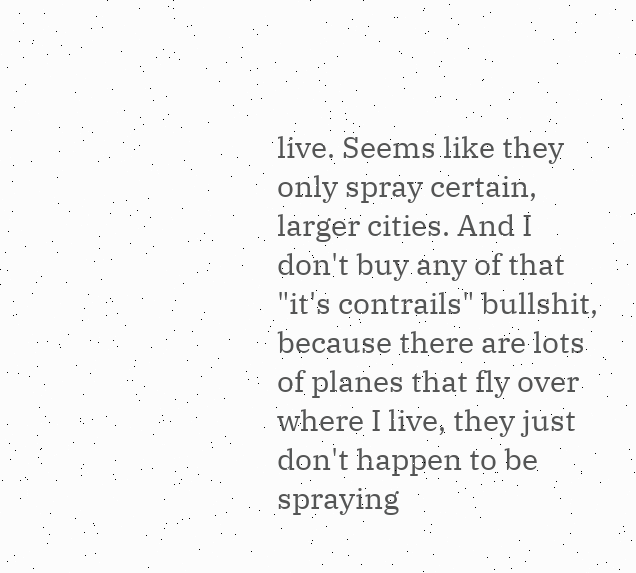live. Seems like they only spray certain, larger cities. And I don't buy any of that "it's contrails" bullshit, because there are lots of planes that fly over where I live, they just don't happen to be spraying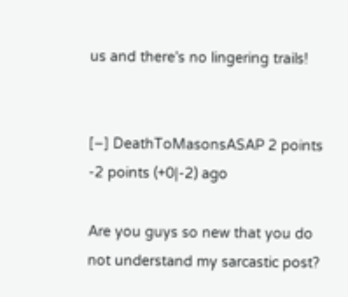us and there's no lingering trails!


[–] DeathToMasonsASAP 2 points -2 points (+0|-2) ago

Are you guys so new that you do not understand my sarcastic post?